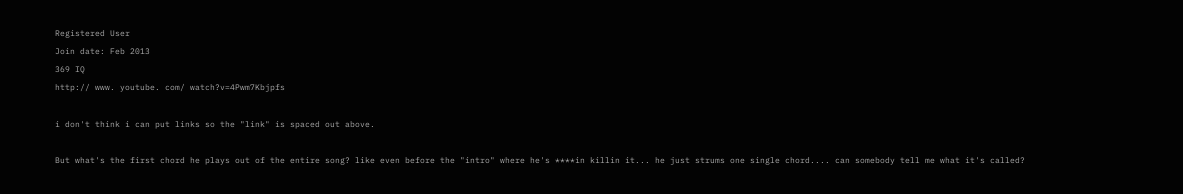Registered User
Join date: Feb 2013
369 IQ
http:// www. youtube. com/ watch?v=4Pwm7Kbjpfs

i don't think i can put links so the "link" is spaced out above.

But what's the first chord he plays out of the entire song? like even before the "intro" where he's ****in killin it... he just strums one single chord.... can somebody tell me what it's called?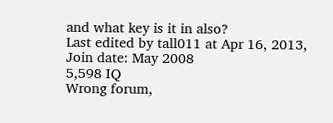and what key is it in also?
Last edited by tall011 at Apr 16, 2013,
Join date: May 2008
5,598 IQ
Wrong forum,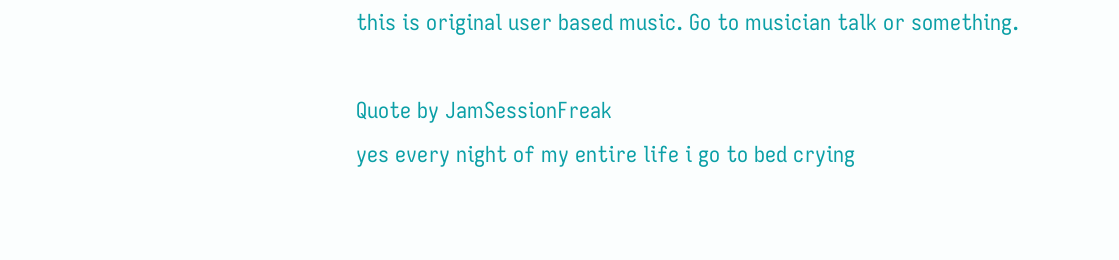this is original user based music. Go to musician talk or something.

Quote by JamSessionFreak
yes every night of my entire life i go to bed crying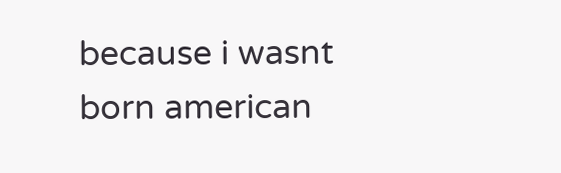because i wasnt born american